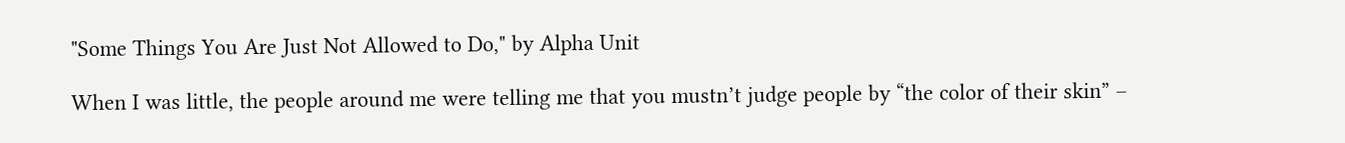"Some Things You Are Just Not Allowed to Do," by Alpha Unit

When I was little, the people around me were telling me that you mustn’t judge people by “the color of their skin” –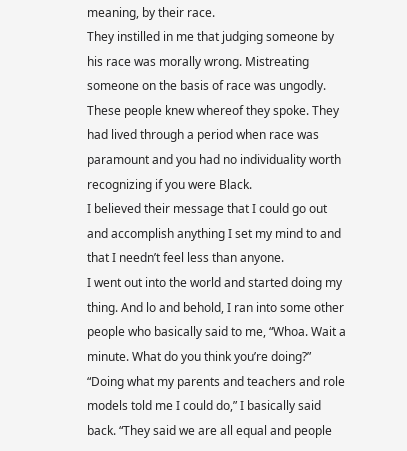meaning, by their race.
They instilled in me that judging someone by his race was morally wrong. Mistreating someone on the basis of race was ungodly. These people knew whereof they spoke. They had lived through a period when race was paramount and you had no individuality worth recognizing if you were Black.
I believed their message that I could go out and accomplish anything I set my mind to and that I needn’t feel less than anyone.
I went out into the world and started doing my thing. And lo and behold, I ran into some other people who basically said to me, “Whoa. Wait a minute. What do you think you’re doing?”
“Doing what my parents and teachers and role models told me I could do,” I basically said back. “They said we are all equal and people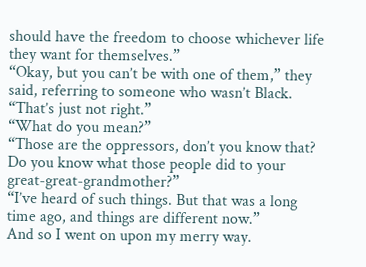should have the freedom to choose whichever life they want for themselves.”
“Okay, but you can’t be with one of them,” they said, referring to someone who wasn’t Black. “That’s just not right.”
“What do you mean?”
“Those are the oppressors, don’t you know that? Do you know what those people did to your great-great-grandmother?”
“I’ve heard of such things. But that was a long time ago, and things are different now.”
And so I went on upon my merry way.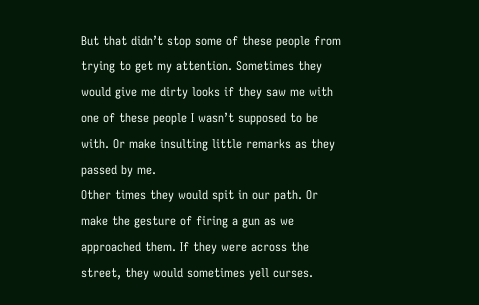But that didn’t stop some of these people from trying to get my attention. Sometimes they would give me dirty looks if they saw me with one of these people I wasn’t supposed to be with. Or make insulting little remarks as they passed by me.
Other times they would spit in our path. Or make the gesture of firing a gun as we approached them. If they were across the street, they would sometimes yell curses.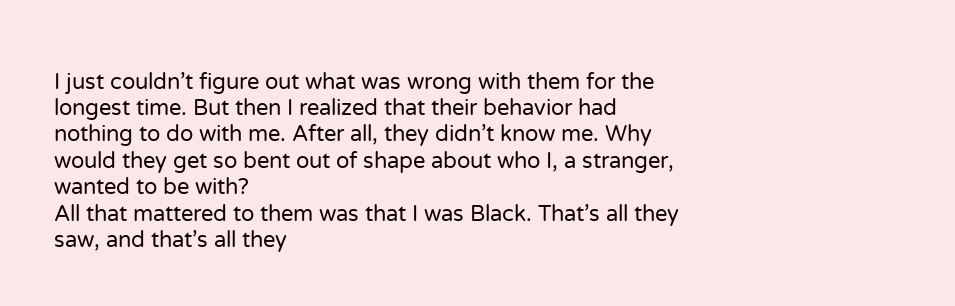I just couldn’t figure out what was wrong with them for the longest time. But then I realized that their behavior had nothing to do with me. After all, they didn’t know me. Why would they get so bent out of shape about who I, a stranger, wanted to be with?
All that mattered to them was that I was Black. That’s all they saw, and that’s all they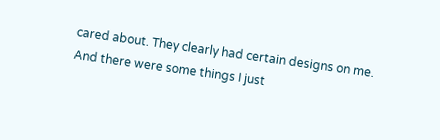cared about. They clearly had certain designs on me.
And there were some things I just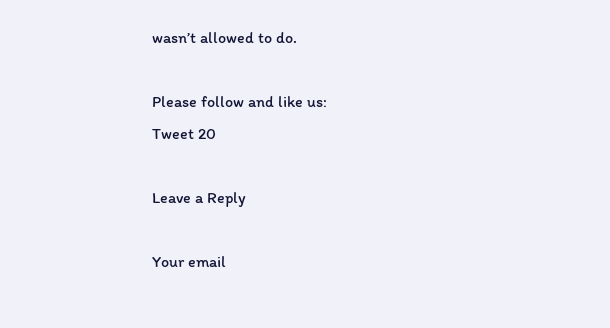wasn’t allowed to do.

Please follow and like us:
Tweet 20

Leave a Reply

Your email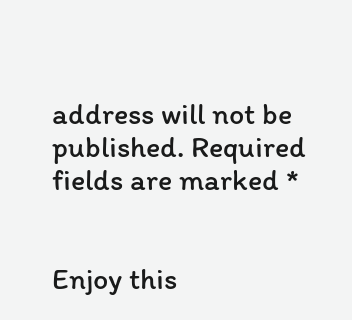address will not be published. Required fields are marked *


Enjoy this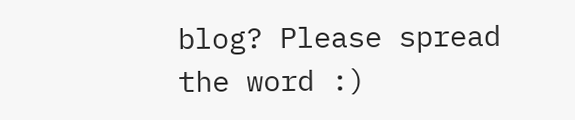blog? Please spread the word :)